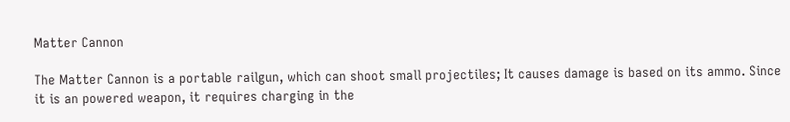Matter Cannon

The Matter Cannon is a portable railgun, which can shoot small projectiles; It causes damage is based on its ammo. Since it is an powered weapon, it requires charging in the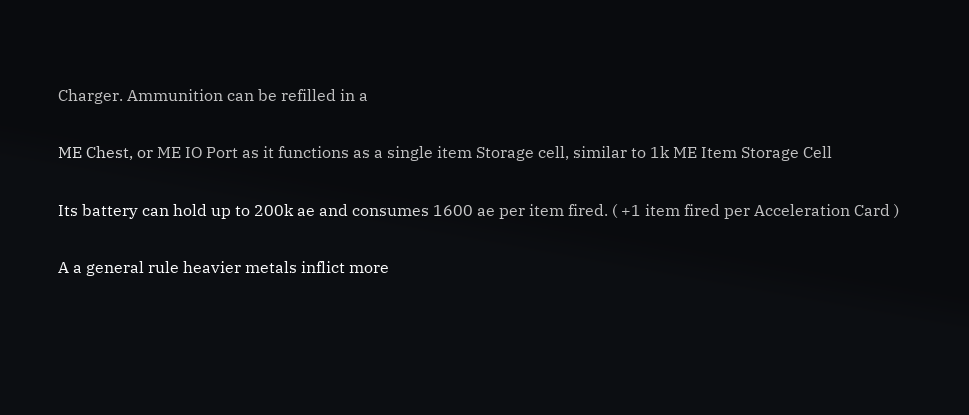Charger. Ammunition can be refilled in a

ME Chest, or ME IO Port as it functions as a single item Storage cell, similar to 1k ME Item Storage Cell

Its battery can hold up to 200k ae and consumes 1600 ae per item fired. ( +1 item fired per Acceleration Card )

A a general rule heavier metals inflict more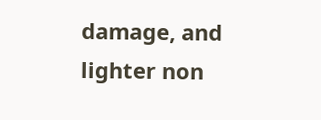damage, and lighter non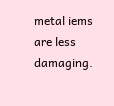metal iems are less damaging.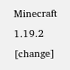Minecraft 1.19.2 [change]